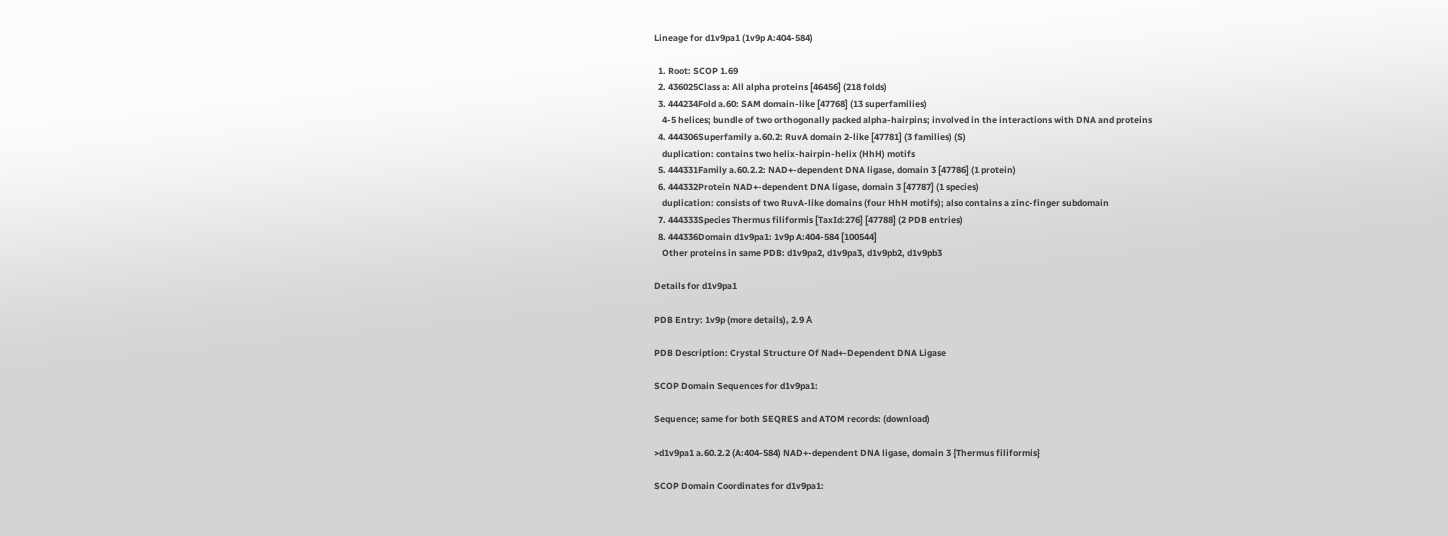Lineage for d1v9pa1 (1v9p A:404-584)

  1. Root: SCOP 1.69
  2. 436025Class a: All alpha proteins [46456] (218 folds)
  3. 444234Fold a.60: SAM domain-like [47768] (13 superfamilies)
    4-5 helices; bundle of two orthogonally packed alpha-hairpins; involved in the interactions with DNA and proteins
  4. 444306Superfamily a.60.2: RuvA domain 2-like [47781] (3 families) (S)
    duplication: contains two helix-hairpin-helix (HhH) motifs
  5. 444331Family a.60.2.2: NAD+-dependent DNA ligase, domain 3 [47786] (1 protein)
  6. 444332Protein NAD+-dependent DNA ligase, domain 3 [47787] (1 species)
    duplication: consists of two RuvA-like domains (four HhH motifs); also contains a zinc-finger subdomain
  7. 444333Species Thermus filiformis [TaxId:276] [47788] (2 PDB entries)
  8. 444336Domain d1v9pa1: 1v9p A:404-584 [100544]
    Other proteins in same PDB: d1v9pa2, d1v9pa3, d1v9pb2, d1v9pb3

Details for d1v9pa1

PDB Entry: 1v9p (more details), 2.9 Å

PDB Description: Crystal Structure Of Nad+-Dependent DNA Ligase

SCOP Domain Sequences for d1v9pa1:

Sequence; same for both SEQRES and ATOM records: (download)

>d1v9pa1 a.60.2.2 (A:404-584) NAD+-dependent DNA ligase, domain 3 {Thermus filiformis}

SCOP Domain Coordinates for d1v9pa1: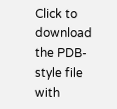Click to download the PDB-style file with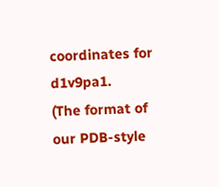coordinates for d1v9pa1.
(The format of our PDB-style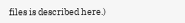files is described here.)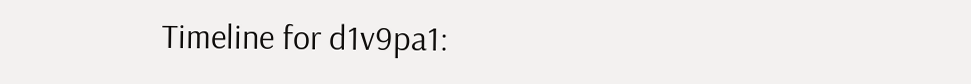Timeline for d1v9pa1: